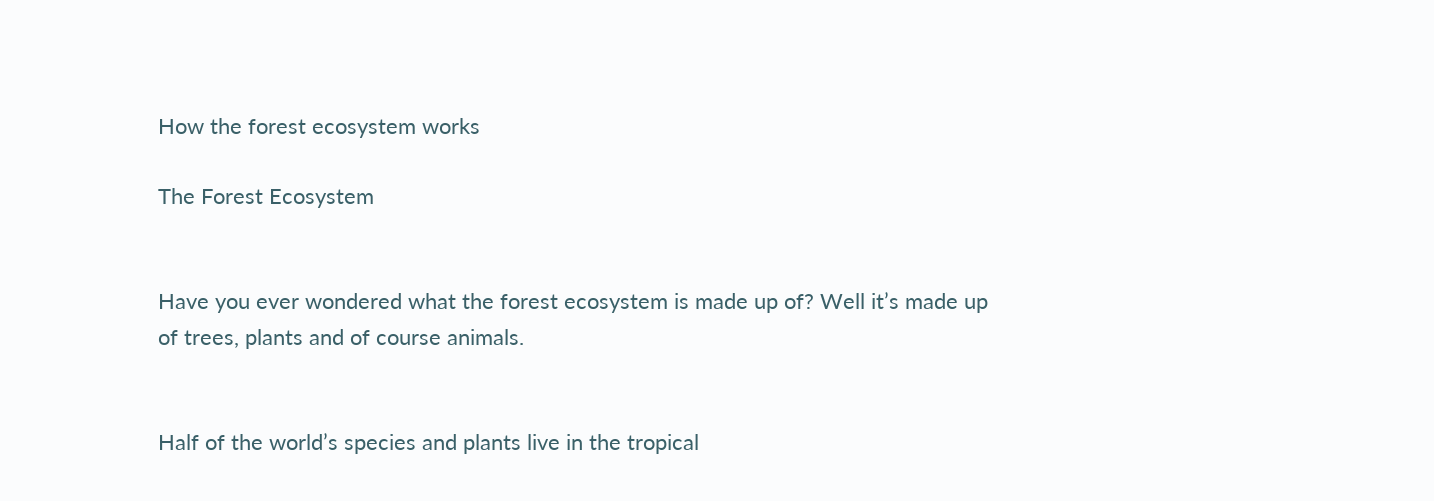How the forest ecosystem works

The Forest Ecosystem


Have you ever wondered what the forest ecosystem is made up of? Well it’s made up of trees, plants and of course animals.


Half of the world’s species and plants live in the tropical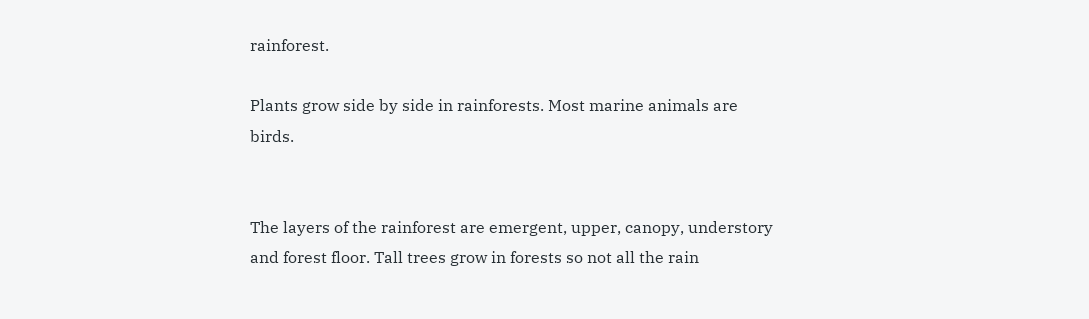rainforest.

Plants grow side by side in rainforests. Most marine animals are birds.


The layers of the rainforest are emergent, upper, canopy, understory and forest floor. Tall trees grow in forests so not all the rain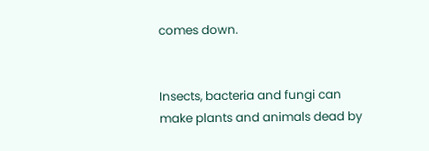comes down.


Insects, bacteria and fungi can make plants and animals dead by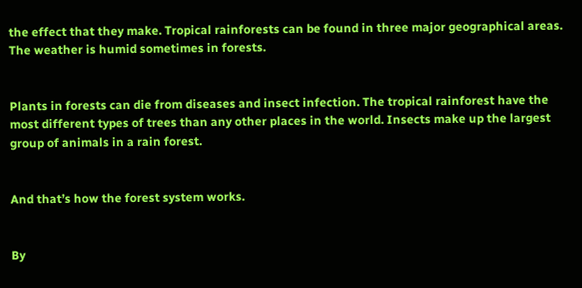the effect that they make. Tropical rainforests can be found in three major geographical areas. The weather is humid sometimes in forests.


Plants in forests can die from diseases and insect infection. The tropical rainforest have the most different types of trees than any other places in the world. Insects make up the largest group of animals in a rain forest.


And that’s how the forest system works.


By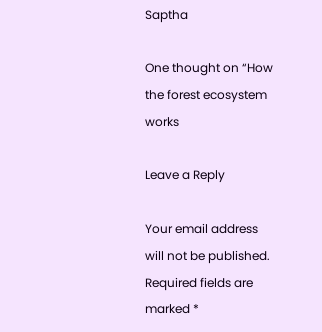Saptha

One thought on “How the forest ecosystem works

Leave a Reply

Your email address will not be published. Required fields are marked *